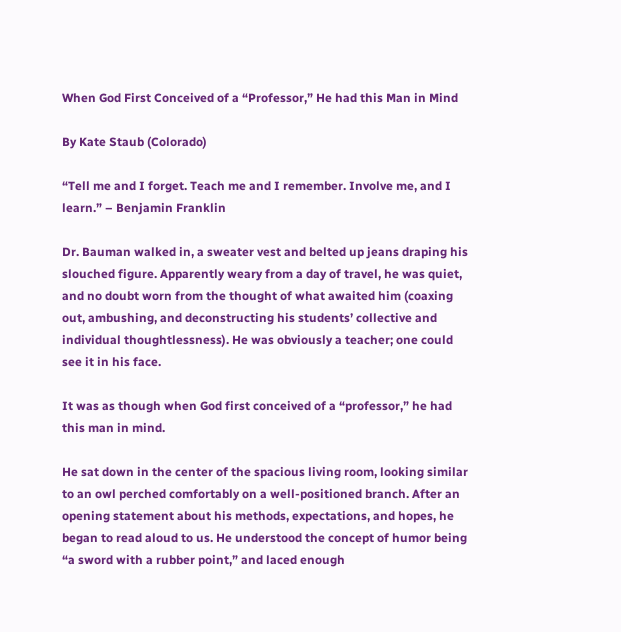When God First Conceived of a “Professor,” He had this Man in Mind

By Kate Staub (Colorado)

“Tell me and I forget. Teach me and I remember. Involve me, and I learn.” – Benjamin Franklin

Dr. Bauman walked in, a sweater vest and belted up jeans draping his slouched figure. Apparently weary from a day of travel, he was quiet, and no doubt worn from the thought of what awaited him (coaxing out, ambushing, and deconstructing his students’ collective and individual thoughtlessness). He was obviously a teacher; one could see it in his face.

It was as though when God first conceived of a “professor,” he had this man in mind.

He sat down in the center of the spacious living room, looking similar to an owl perched comfortably on a well-positioned branch. After an opening statement about his methods, expectations, and hopes, he began to read aloud to us. He understood the concept of humor being “a sword with a rubber point,” and laced enough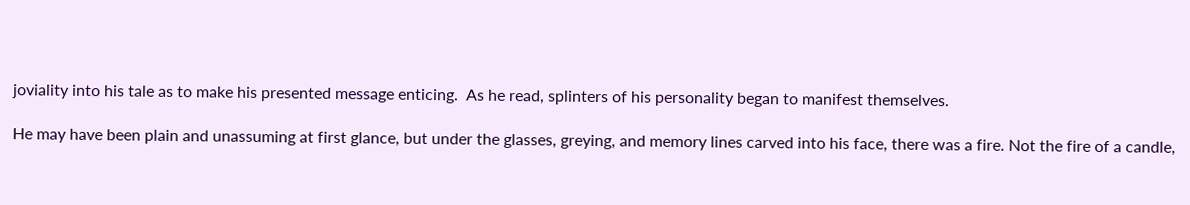joviality into his tale as to make his presented message enticing.  As he read, splinters of his personality began to manifest themselves.

He may have been plain and unassuming at first glance, but under the glasses, greying, and memory lines carved into his face, there was a fire. Not the fire of a candle,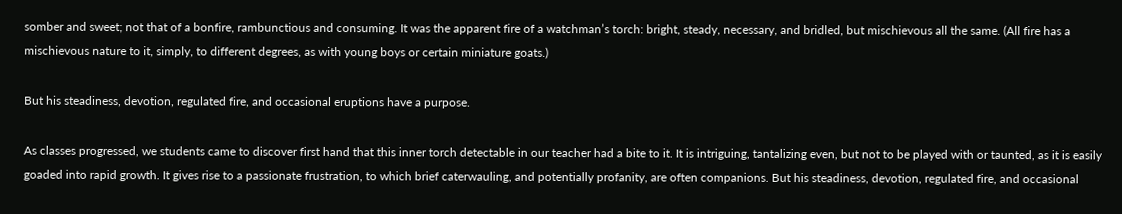somber and sweet; not that of a bonfire, rambunctious and consuming. It was the apparent fire of a watchman’s torch: bright, steady, necessary, and bridled, but mischievous all the same. (All fire has a mischievous nature to it, simply, to different degrees, as with young boys or certain miniature goats.)

But his steadiness, devotion, regulated fire, and occasional eruptions have a purpose.

As classes progressed, we students came to discover first hand that this inner torch detectable in our teacher had a bite to it. It is intriguing, tantalizing even, but not to be played with or taunted, as it is easily goaded into rapid growth. It gives rise to a passionate frustration, to which brief caterwauling, and potentially profanity, are often companions. But his steadiness, devotion, regulated fire, and occasional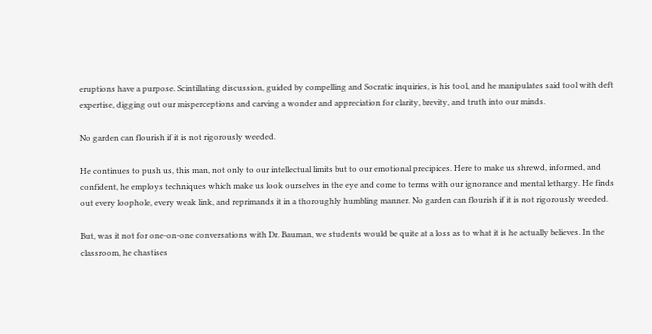eruptions have a purpose. Scintillating discussion, guided by compelling and Socratic inquiries, is his tool, and he manipulates said tool with deft expertise, digging out our misperceptions and carving a wonder and appreciation for clarity, brevity, and truth into our minds.

No garden can flourish if it is not rigorously weeded.

He continues to push us, this man, not only to our intellectual limits but to our emotional precipices. Here to make us shrewd, informed, and confident, he employs techniques which make us look ourselves in the eye and come to terms with our ignorance and mental lethargy. He finds out every loophole, every weak link, and reprimands it in a thoroughly humbling manner. No garden can flourish if it is not rigorously weeded.

But, was it not for one-on-one conversations with Dr. Bauman, we students would be quite at a loss as to what it is he actually believes. In the classroom, he chastises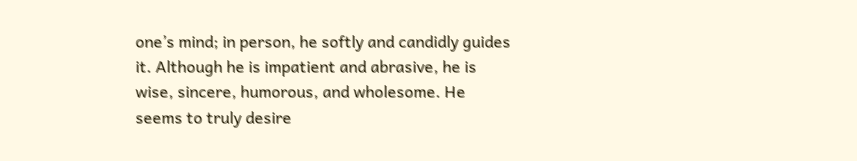one’s mind; in person, he softly and candidly guides it. Although he is impatient and abrasive, he is wise, sincere, humorous, and wholesome. He seems to truly desire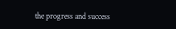the progress and success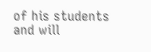of his students and will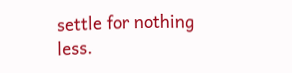settle for nothing less.